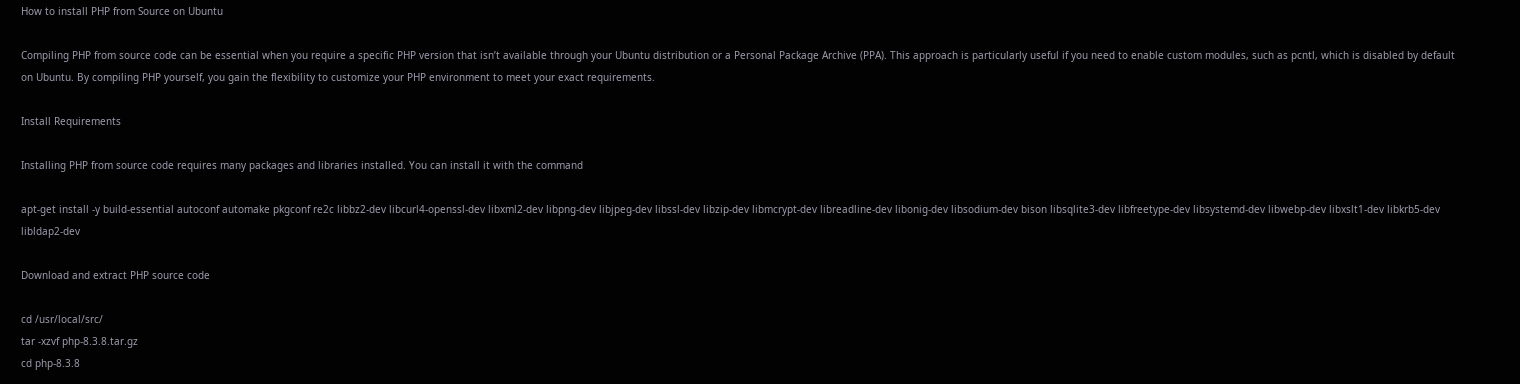How to install PHP from Source on Ubuntu

Compiling PHP from source code can be essential when you require a specific PHP version that isn’t available through your Ubuntu distribution or a Personal Package Archive (PPA). This approach is particularly useful if you need to enable custom modules, such as pcntl, which is disabled by default on Ubuntu. By compiling PHP yourself, you gain the flexibility to customize your PHP environment to meet your exact requirements.

Install Requirements

Installing PHP from source code requires many packages and libraries installed. You can install it with the command

apt-get install -y build-essential autoconf automake pkgconf re2c libbz2-dev libcurl4-openssl-dev libxml2-dev libpng-dev libjpeg-dev libssl-dev libzip-dev libmcrypt-dev libreadline-dev libonig-dev libsodium-dev bison libsqlite3-dev libfreetype-dev libsystemd-dev libwebp-dev libxslt1-dev libkrb5-dev libldap2-dev

Download and extract PHP source code

cd /usr/local/src/
tar -xzvf php-8.3.8.tar.gz
cd php-8.3.8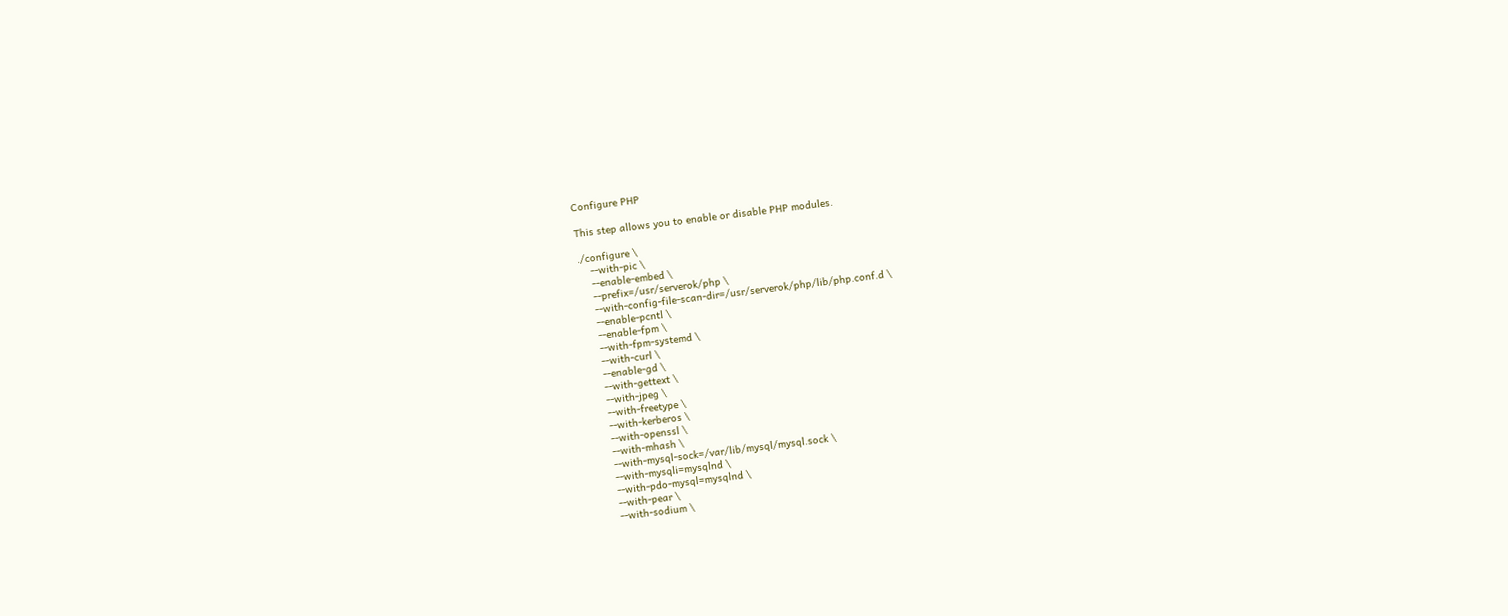Configure PHP

This step allows you to enable or disable PHP modules.

./configure \
    --with-pic \
    --enable-embed \
    --prefix=/usr/serverok/php \
    --with-config-file-scan-dir=/usr/serverok/php/lib/php.conf.d \
    --enable-pcntl \
    --enable-fpm \
    --with-fpm-systemd \
    --with-curl \
    --enable-gd \
    --with-gettext \
    --with-jpeg \
    --with-freetype \
    --with-kerberos \
    --with-openssl \
    --with-mhash \
    --with-mysql-sock=/var/lib/mysql/mysql.sock \
    --with-mysqli=mysqlnd \
    --with-pdo-mysql=mysqlnd \
    --with-pear \
    --with-sodium \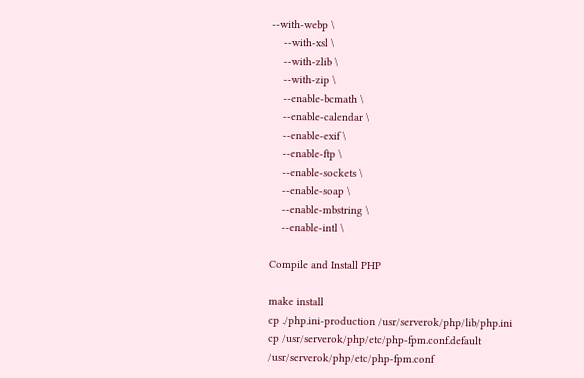--with-webp \
    --with-xsl \
    --with-zlib \
    --with-zip \
    --enable-bcmath \
    --enable-calendar \
    --enable-exif \
    --enable-ftp \
    --enable-sockets \
    --enable-soap \
    --enable-mbstring \
    --enable-intl \

Compile and Install PHP

make install
cp ./php.ini-production /usr/serverok/php/lib/php.ini
cp /usr/serverok/php/etc/php-fpm.conf.default  /usr/serverok/php/etc/php-fpm.conf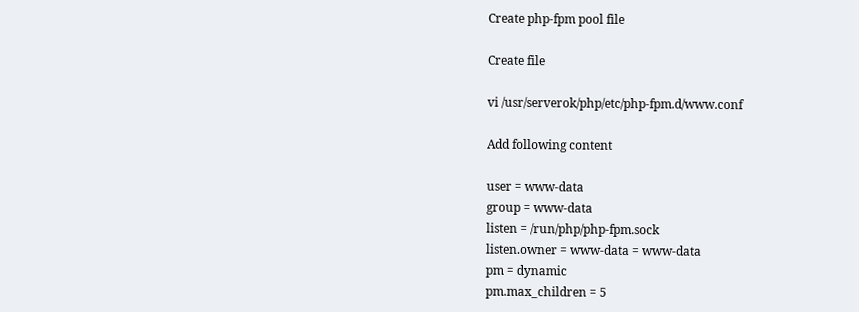Create php-fpm pool file

Create file

vi /usr/serverok/php/etc/php-fpm.d/www.conf

Add following content

user = www-data
group = www-data
listen = /run/php/php-fpm.sock
listen.owner = www-data = www-data
pm = dynamic
pm.max_children = 5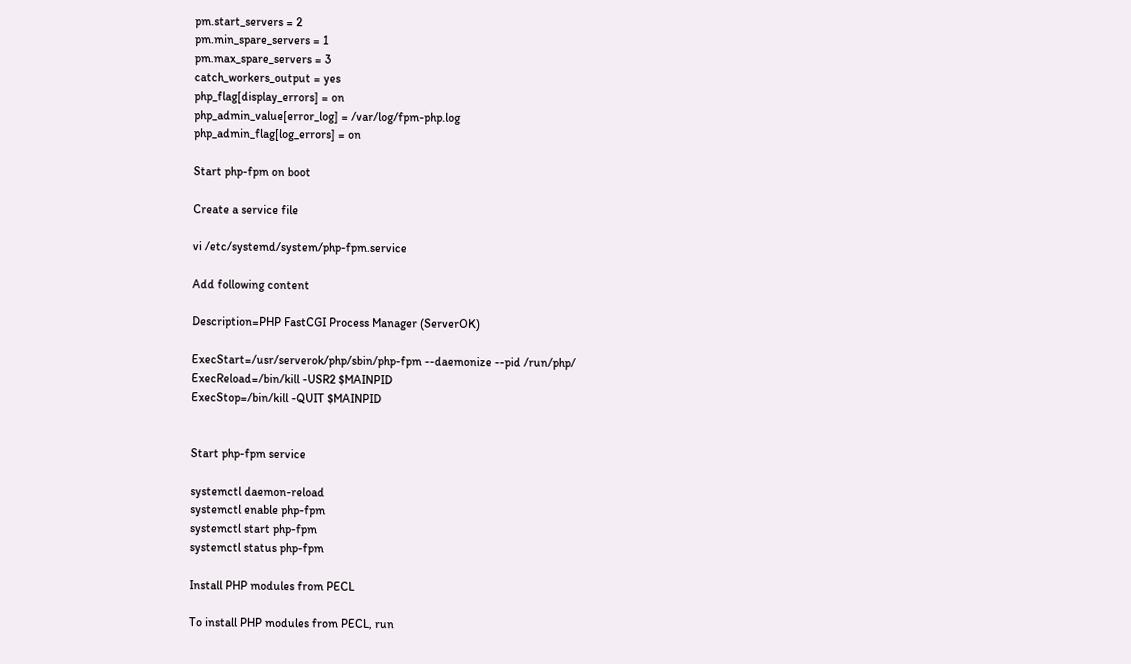pm.start_servers = 2
pm.min_spare_servers = 1
pm.max_spare_servers = 3
catch_workers_output = yes
php_flag[display_errors] = on
php_admin_value[error_log] = /var/log/fpm-php.log
php_admin_flag[log_errors] = on

Start php-fpm on boot

Create a service file

vi /etc/systemd/system/php-fpm.service

Add following content

Description=PHP FastCGI Process Manager (ServerOK)

ExecStart=/usr/serverok/php/sbin/php-fpm --daemonize --pid /run/php/
ExecReload=/bin/kill -USR2 $MAINPID
ExecStop=/bin/kill -QUIT $MAINPID


Start php-fpm service

systemctl daemon-reload
systemctl enable php-fpm
systemctl start php-fpm
systemctl status php-fpm

Install PHP modules from PECL

To install PHP modules from PECL, run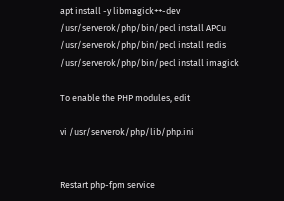apt install -y libmagick++-dev
/usr/serverok/php/bin/pecl install APCu
/usr/serverok/php/bin/pecl install redis
/usr/serverok/php/bin/pecl install imagick

To enable the PHP modules, edit

vi /usr/serverok/php/lib/php.ini


Restart php-fpm service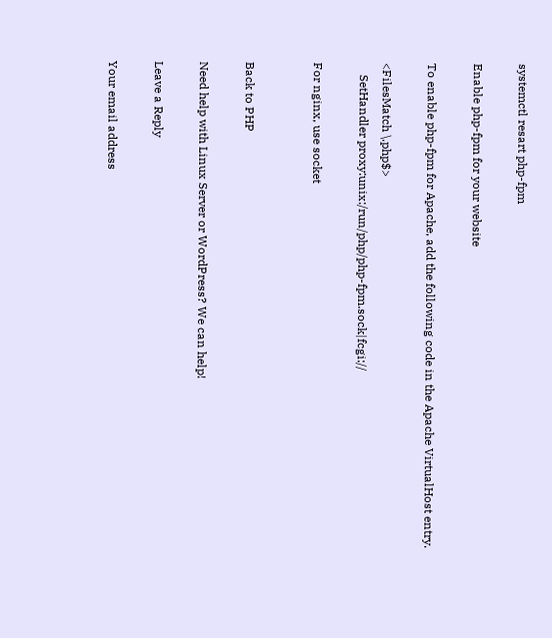systemctl resart php-fpm

Enable php-fpm for your website

To enable php-fpm for Apache, add the following code in the Apache VirtualHost entry.

<FilesMatch \.php$>
    SetHandler proxy:unix:/run/php/php-fpm.sock|fcgi://

For nginx, use socket


Back to PHP

Need help with Linux Server or WordPress? We can help!

Leave a Reply

Your email address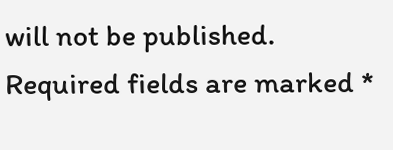will not be published. Required fields are marked *